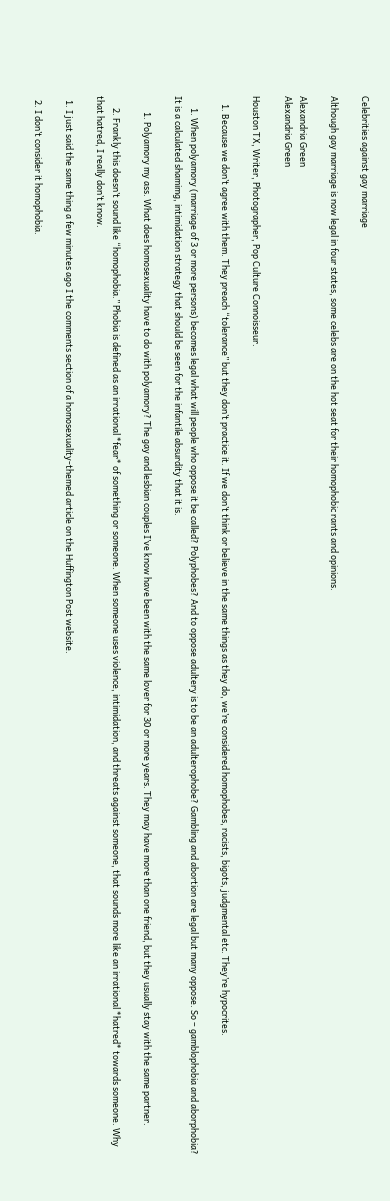Celebrities against gay marriage

Although gay marriage is now legal in four states, some celebs are on the hot seat for their homophobic rants and opinions.

Alexandria Green
Alexandria Green

Houston TX, Writer, Photographer, Pop Culture Connoisseur.

    1. Because we don’t agree with them. They preach “tolerance” but they don’t practice it. If we don’t think or believe in the same things as they do, we’re considered homophobes, racists, bigots, judgmental etc. They’re hypocrites.

      1. When polyamory (marriage of 3 or more persons) becomes legal what will people who oppose it be called? Polyphobes? And to oppose adultery is to be an adulterophobe? Gambling and abortion are legal but many oppose. So – gamblophobia and aborphobia? It is a calculated shamimg, intimidation strategy that should be seen for the infantile absurdity that it is.

        1. Polyamory my ass. What does homosexuality have to do with polyamory? The gay and lesbian couples I’ve know have been with the same lover for 30 or more years. They may have more than one friend, but they usually stay with the same partner.

      2. Frankly this doesn’t sound like “homophobia.” Phobia is defined as an irrational *fear* of something or someone. When someone uses violence, intimidation, and threats against someone, that sounds more like an irrational *hatred* towards someone. Why that hatred, I really don’t know.

  1. I just said the same thing a few minutes ago I the comments section of a homosexuality-themed article on the Huffington Post website.

  2. I don’t consider it homophobia.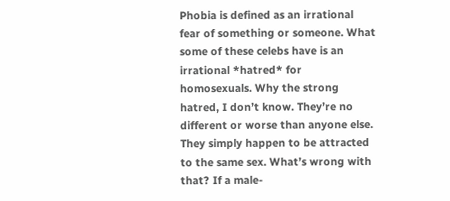Phobia is defined as an irrational fear of something or someone. What some of these celebs have is an irrational *hatred* for homosexuals. Why the strong hatred, I don’t know. They’re no different or worse than anyone else. They simply happen to be attracted to the same sex. What’s wrong with that? If a male-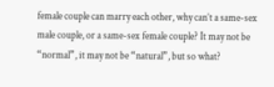female couple can marry each other, why can’t a same-sex male couple, or a same-sex female couple? It may not be “normal”, it may not be “natural”, but so what?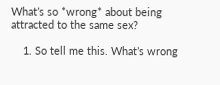What’s so *wrong* about being attracted to the same sex?

    1. So tell me this. What’s wrong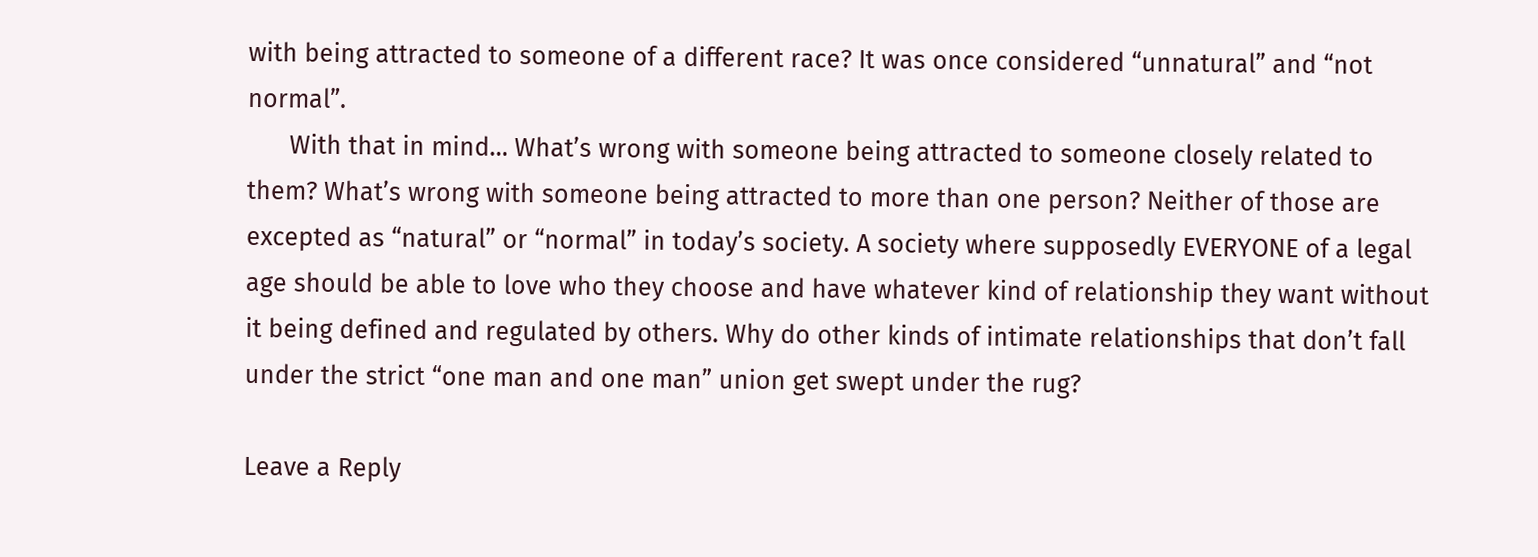with being attracted to someone of a different race? It was once considered “unnatural” and “not normal”.
      With that in mind… What’s wrong with someone being attracted to someone closely related to them? What’s wrong with someone being attracted to more than one person? Neither of those are excepted as “natural” or “normal” in today’s society. A society where supposedly EVERYONE of a legal age should be able to love who they choose and have whatever kind of relationship they want without it being defined and regulated by others. Why do other kinds of intimate relationships that don’t fall under the strict “one man and one man” union get swept under the rug?

Leave a Reply